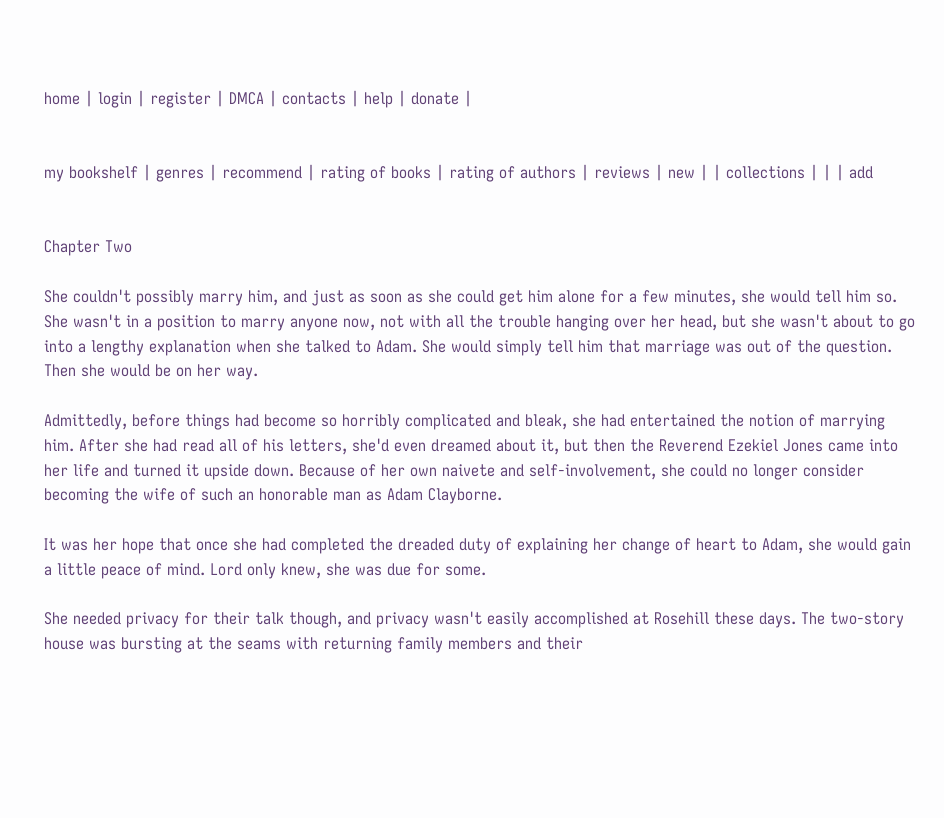home | login | register | DMCA | contacts | help | donate |


my bookshelf | genres | recommend | rating of books | rating of authors | reviews | new | | collections | | | add


Chapter Two

She couldn't possibly marry him, and just as soon as she could get him alone for a few minutes, she would tell him so. She wasn't in a position to marry anyone now, not with all the trouble hanging over her head, but she wasn't about to go into a lengthy explanation when she talked to Adam. She would simply tell him that marriage was out of the question. Then she would be on her way.

Admittedly, before things had become so horribly complicated and bleak, she had entertained the notion of marrying him. After she had read all of his letters, she'd even dreamed about it, but then the Reverend Ezekiel Jones came into her life and turned it upside down. Because of her own naivete and self-involvement, she could no longer consider becoming the wife of such an honorable man as Adam Clayborne.

It was her hope that once she had completed the dreaded duty of explaining her change of heart to Adam, she would gain a little peace of mind. Lord only knew, she was due for some.

She needed privacy for their talk though, and privacy wasn't easily accomplished at Rosehill these days. The two-story house was bursting at the seams with returning family members and their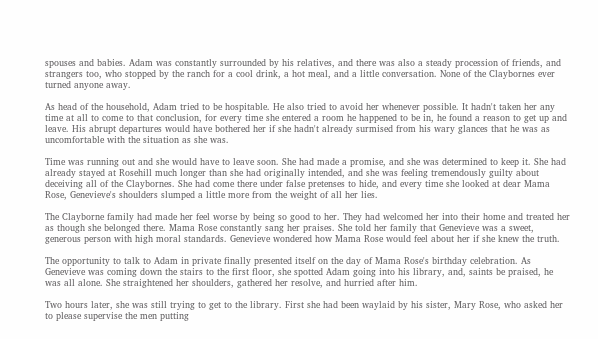spouses and babies. Adam was constantly surrounded by his relatives, and there was also a steady procession of friends, and strangers too, who stopped by the ranch for a cool drink, a hot meal, and a little conversation. None of the Claybornes ever turned anyone away.

As head of the household, Adam tried to be hospitable. He also tried to avoid her whenever possible. It hadn't taken her any time at all to come to that conclusion, for every time she entered a room he happened to be in, he found a reason to get up and leave. His abrupt departures would have bothered her if she hadn't already surmised from his wary glances that he was as uncomfortable with the situation as she was.

Time was running out and she would have to leave soon. She had made a promise, and she was determined to keep it. She had already stayed at Rosehill much longer than she had originally intended, and she was feeling tremendously guilty about deceiving all of the Claybornes. She had come there under false pretenses to hide, and every time she looked at dear Mama Rose, Genevieve's shoulders slumped a little more from the weight of all her lies.

The Clayborne family had made her feel worse by being so good to her. They had welcomed her into their home and treated her as though she belonged there. Mama Rose constantly sang her praises. She told her family that Genevieve was a sweet, generous person with high moral standards. Genevieve wondered how Mama Rose would feel about her if she knew the truth.

The opportunity to talk to Adam in private finally presented itself on the day of Mama Rose's birthday celebration. As Genevieve was coming down the stairs to the first floor, she spotted Adam going into his library, and, saints be praised, he was all alone. She straightened her shoulders, gathered her resolve, and hurried after him.

Two hours later, she was still trying to get to the library. First she had been waylaid by his sister, Mary Rose, who asked her to please supervise the men putting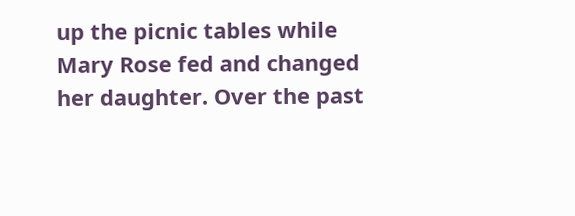up the picnic tables while Mary Rose fed and changed her daughter. Over the past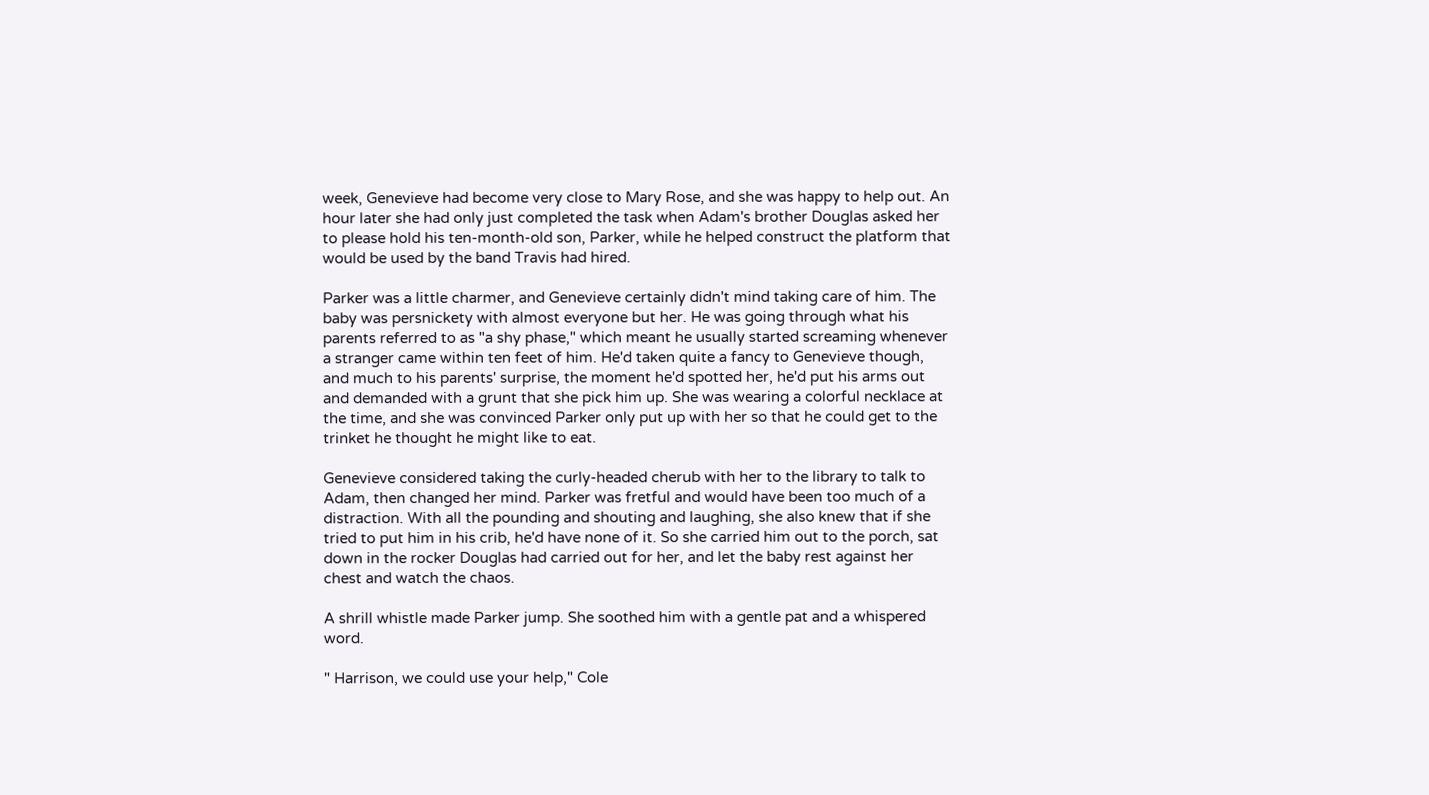week, Genevieve had become very close to Mary Rose, and she was happy to help out. An hour later she had only just completed the task when Adam's brother Douglas asked her to please hold his ten-month-old son, Parker, while he helped construct the platform that would be used by the band Travis had hired.

Parker was a little charmer, and Genevieve certainly didn't mind taking care of him. The baby was persnickety with almost everyone but her. He was going through what his parents referred to as "a shy phase," which meant he usually started screaming whenever a stranger came within ten feet of him. He'd taken quite a fancy to Genevieve though, and much to his parents' surprise, the moment he'd spotted her, he'd put his arms out and demanded with a grunt that she pick him up. She was wearing a colorful necklace at the time, and she was convinced Parker only put up with her so that he could get to the trinket he thought he might like to eat.

Genevieve considered taking the curly-headed cherub with her to the library to talk to Adam, then changed her mind. Parker was fretful and would have been too much of a distraction. With all the pounding and shouting and laughing, she also knew that if she tried to put him in his crib, he'd have none of it. So she carried him out to the porch, sat down in the rocker Douglas had carried out for her, and let the baby rest against her chest and watch the chaos.

A shrill whistle made Parker jump. She soothed him with a gentle pat and a whispered word.

" Harrison, we could use your help," Cole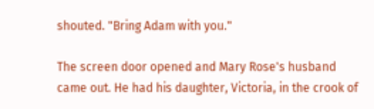shouted. "Bring Adam with you."

The screen door opened and Mary Rose's husband came out. He had his daughter, Victoria, in the crook of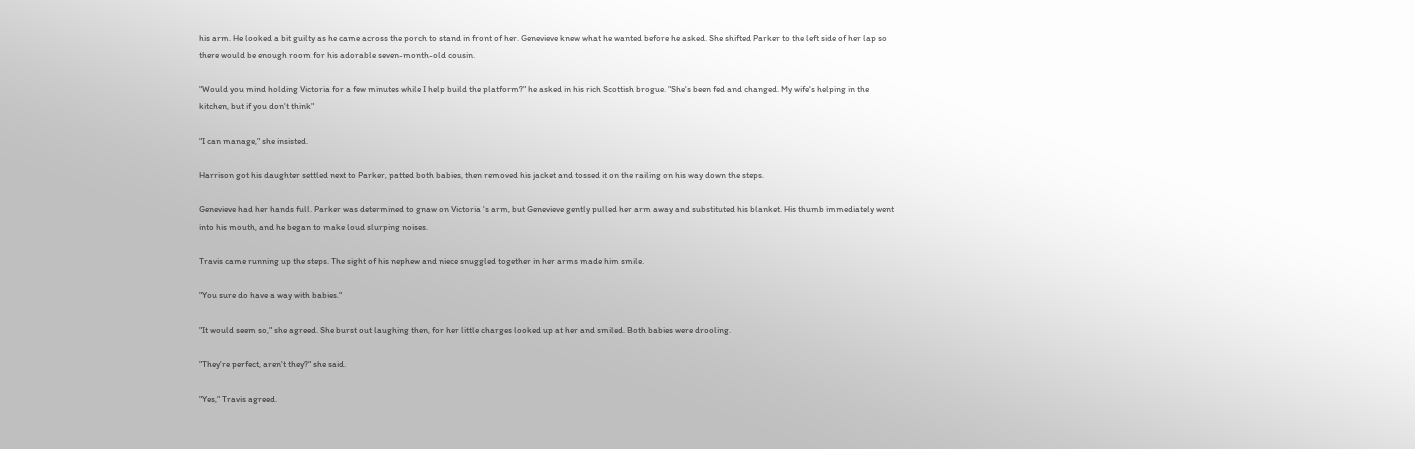his arm. He looked a bit guilty as he came across the porch to stand in front of her. Genevieve knew what he wanted before he asked. She shifted Parker to the left side of her lap so there would be enough room for his adorable seven-month-old cousin.

"Would you mind holding Victoria for a few minutes while I help build the platform?" he asked in his rich Scottish brogue. "She's been fed and changed. My wife's helping in the kitchen, but if you don't think"

"I can manage," she insisted.

Harrison got his daughter settled next to Parker, patted both babies, then removed his jacket and tossed it on the railing on his way down the steps.

Genevieve had her hands full. Parker was determined to gnaw on Victoria 's arm, but Genevieve gently pulled her arm away and substituted his blanket. His thumb immediately went into his mouth, and he began to make loud slurping noises.

Travis came running up the steps. The sight of his nephew and niece snuggled together in her arms made him smile.

"You sure do have a way with babies."

"It would seem so," she agreed. She burst out laughing then, for her little charges looked up at her and smiled. Both babies were drooling.

"They're perfect, aren't they?" she said.

"Yes," Travis agreed.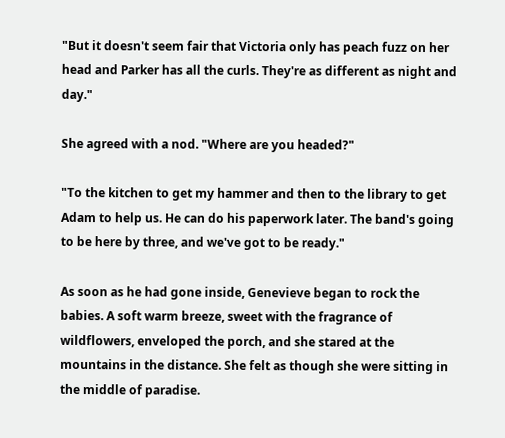"But it doesn't seem fair that Victoria only has peach fuzz on her head and Parker has all the curls. They're as different as night and day."

She agreed with a nod. "Where are you headed?"

"To the kitchen to get my hammer and then to the library to get Adam to help us. He can do his paperwork later. The band's going to be here by three, and we've got to be ready."

As soon as he had gone inside, Genevieve began to rock the babies. A soft warm breeze, sweet with the fragrance of wildflowers, enveloped the porch, and she stared at the mountains in the distance. She felt as though she were sitting in the middle of paradise.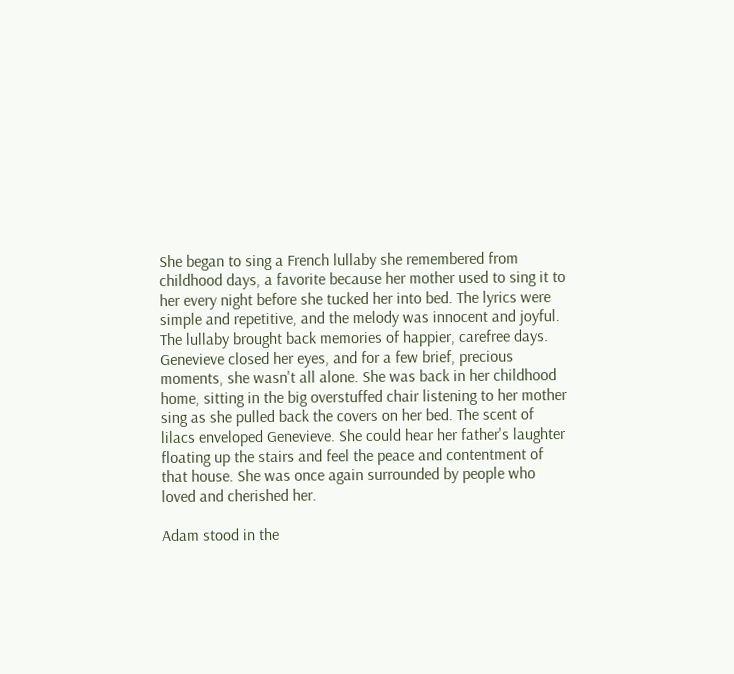She began to sing a French lullaby she remembered from childhood days, a favorite because her mother used to sing it to her every night before she tucked her into bed. The lyrics were simple and repetitive, and the melody was innocent and joyful. The lullaby brought back memories of happier, carefree days. Genevieve closed her eyes, and for a few brief, precious moments, she wasn't all alone. She was back in her childhood home, sitting in the big overstuffed chair listening to her mother sing as she pulled back the covers on her bed. The scent of lilacs enveloped Genevieve. She could hear her father's laughter floating up the stairs and feel the peace and contentment of that house. She was once again surrounded by people who loved and cherished her.

Adam stood in the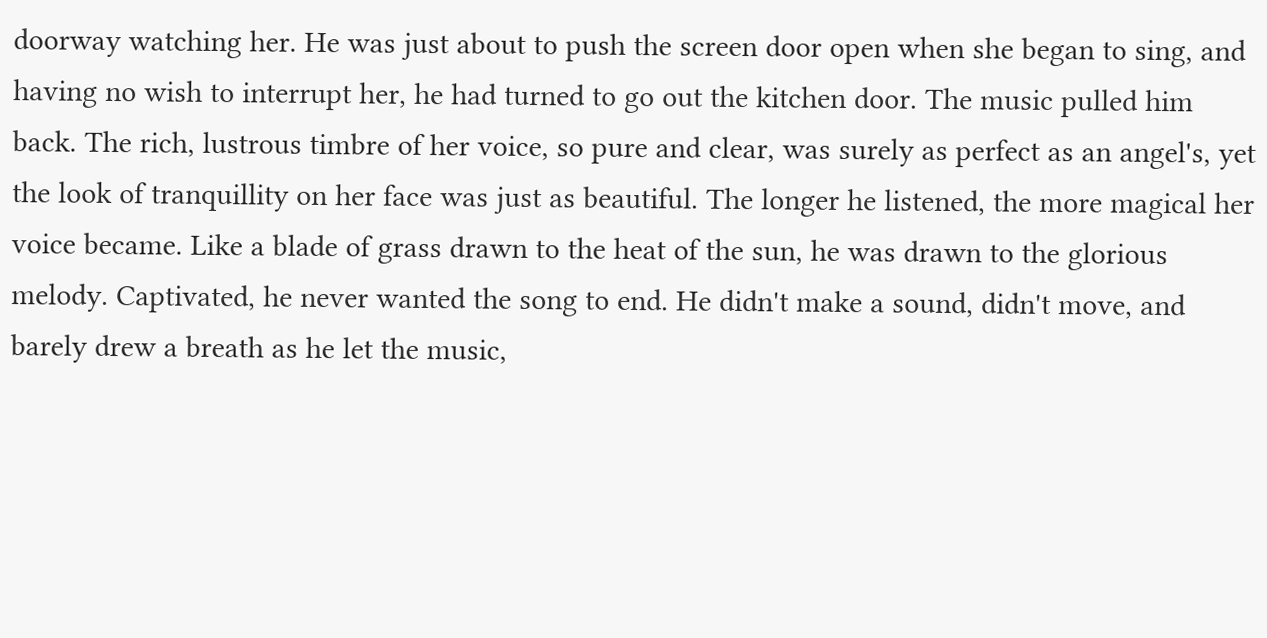doorway watching her. He was just about to push the screen door open when she began to sing, and having no wish to interrupt her, he had turned to go out the kitchen door. The music pulled him back. The rich, lustrous timbre of her voice, so pure and clear, was surely as perfect as an angel's, yet the look of tranquillity on her face was just as beautiful. The longer he listened, the more magical her voice became. Like a blade of grass drawn to the heat of the sun, he was drawn to the glorious melody. Captivated, he never wanted the song to end. He didn't make a sound, didn't move, and barely drew a breath as he let the music,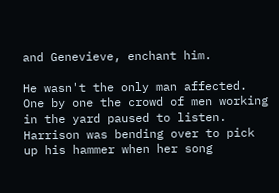and Genevieve, enchant him.

He wasn't the only man affected. One by one the crowd of men working in the yard paused to listen. Harrison was bending over to pick up his hammer when her song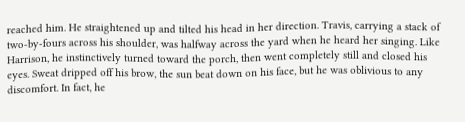reached him. He straightened up and tilted his head in her direction. Travis, carrying a stack of two-by-fours across his shoulder, was halfway across the yard when he heard her singing. Like Harrison, he instinctively turned toward the porch, then went completely still and closed his eyes. Sweat dripped off his brow, the sun beat down on his face, but he was oblivious to any discomfort. In fact, he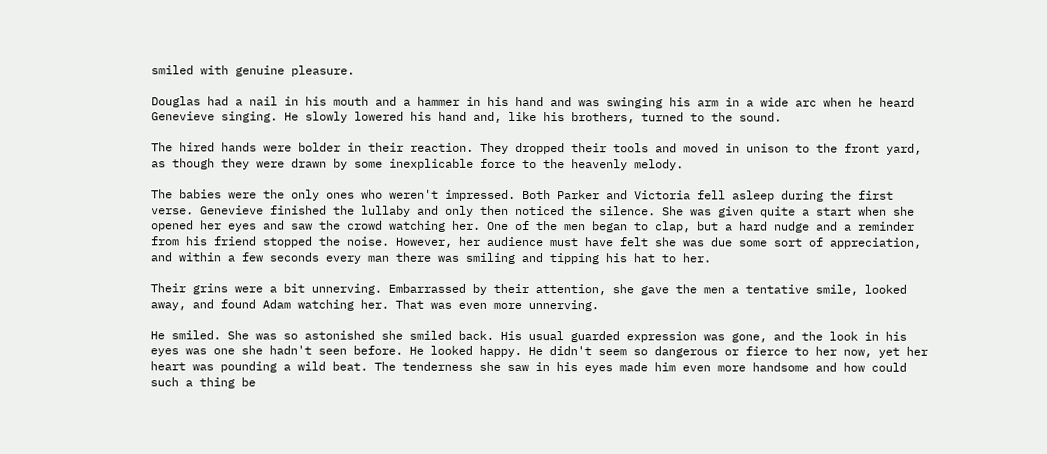smiled with genuine pleasure.

Douglas had a nail in his mouth and a hammer in his hand and was swinging his arm in a wide arc when he heard Genevieve singing. He slowly lowered his hand and, like his brothers, turned to the sound.

The hired hands were bolder in their reaction. They dropped their tools and moved in unison to the front yard, as though they were drawn by some inexplicable force to the heavenly melody.

The babies were the only ones who weren't impressed. Both Parker and Victoria fell asleep during the first verse. Genevieve finished the lullaby and only then noticed the silence. She was given quite a start when she opened her eyes and saw the crowd watching her. One of the men began to clap, but a hard nudge and a reminder from his friend stopped the noise. However, her audience must have felt she was due some sort of appreciation, and within a few seconds every man there was smiling and tipping his hat to her.

Their grins were a bit unnerving. Embarrassed by their attention, she gave the men a tentative smile, looked away, and found Adam watching her. That was even more unnerving.

He smiled. She was so astonished she smiled back. His usual guarded expression was gone, and the look in his eyes was one she hadn't seen before. He looked happy. He didn't seem so dangerous or fierce to her now, yet her heart was pounding a wild beat. The tenderness she saw in his eyes made him even more handsome and how could such a thing be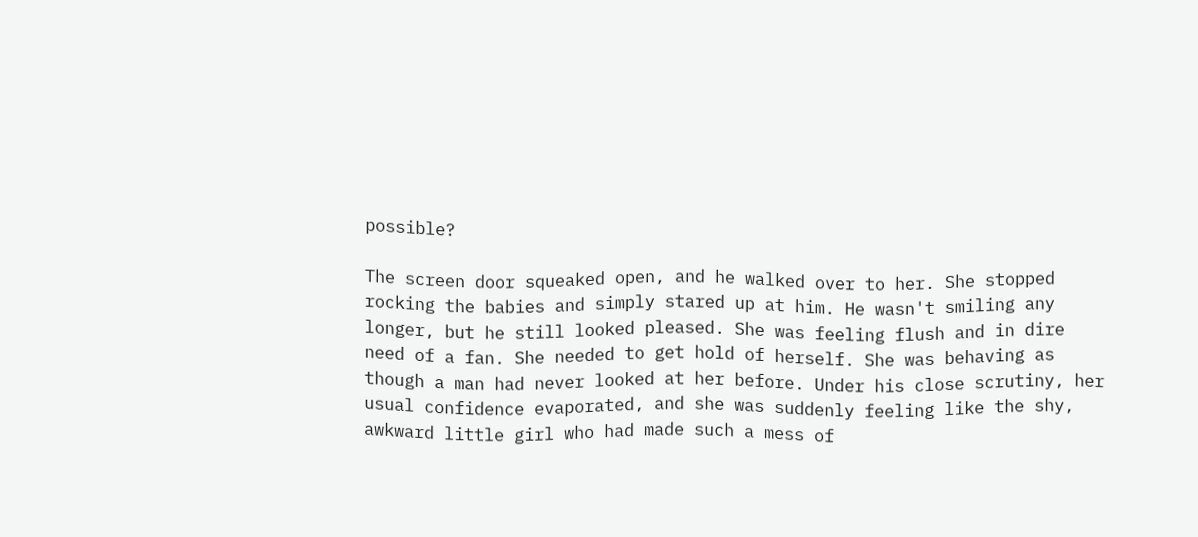possible?

The screen door squeaked open, and he walked over to her. She stopped rocking the babies and simply stared up at him. He wasn't smiling any longer, but he still looked pleased. She was feeling flush and in dire need of a fan. She needed to get hold of herself. She was behaving as though a man had never looked at her before. Under his close scrutiny, her usual confidence evaporated, and she was suddenly feeling like the shy, awkward little girl who had made such a mess of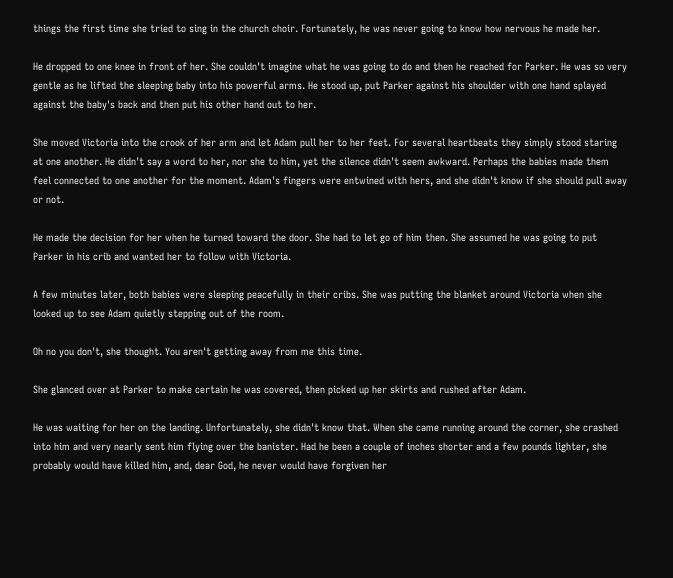things the first time she tried to sing in the church choir. Fortunately, he was never going to know how nervous he made her.

He dropped to one knee in front of her. She couldn't imagine what he was going to do and then he reached for Parker. He was so very gentle as he lifted the sleeping baby into his powerful arms. He stood up, put Parker against his shoulder with one hand splayed against the baby's back and then put his other hand out to her.

She moved Victoria into the crook of her arm and let Adam pull her to her feet. For several heartbeats they simply stood staring at one another. He didn't say a word to her, nor she to him, yet the silence didn't seem awkward. Perhaps the babies made them feel connected to one another for the moment. Adam's fingers were entwined with hers, and she didn't know if she should pull away or not.

He made the decision for her when he turned toward the door. She had to let go of him then. She assumed he was going to put Parker in his crib and wanted her to follow with Victoria.

A few minutes later, both babies were sleeping peacefully in their cribs. She was putting the blanket around Victoria when she looked up to see Adam quietly stepping out of the room.

Oh no you don't, she thought. You aren't getting away from me this time.

She glanced over at Parker to make certain he was covered, then picked up her skirts and rushed after Adam.

He was waiting for her on the landing. Unfortunately, she didn't know that. When she came running around the corner, she crashed into him and very nearly sent him flying over the banister. Had he been a couple of inches shorter and a few pounds lighter, she probably would have killed him, and, dear God, he never would have forgiven her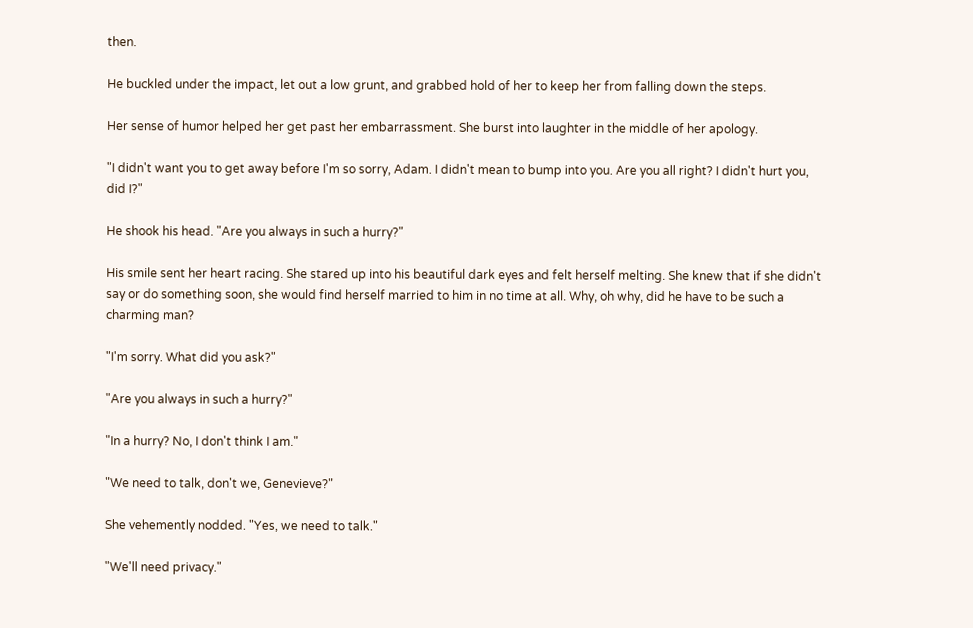then.

He buckled under the impact, let out a low grunt, and grabbed hold of her to keep her from falling down the steps.

Her sense of humor helped her get past her embarrassment. She burst into laughter in the middle of her apology.

"I didn't want you to get away before I'm so sorry, Adam. I didn't mean to bump into you. Are you all right? I didn't hurt you, did I?"

He shook his head. "Are you always in such a hurry?"

His smile sent her heart racing. She stared up into his beautiful dark eyes and felt herself melting. She knew that if she didn't say or do something soon, she would find herself married to him in no time at all. Why, oh why, did he have to be such a charming man?

"I'm sorry. What did you ask?"

"Are you always in such a hurry?"

"In a hurry? No, I don't think I am."

"We need to talk, don't we, Genevieve?"

She vehemently nodded. "Yes, we need to talk."

"We'll need privacy."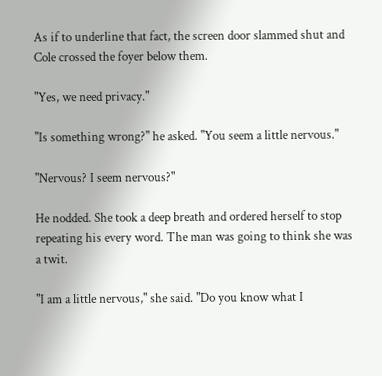As if to underline that fact, the screen door slammed shut and Cole crossed the foyer below them.

"Yes, we need privacy."

"Is something wrong?" he asked. "You seem a little nervous."

"Nervous? I seem nervous?"

He nodded. She took a deep breath and ordered herself to stop repeating his every word. The man was going to think she was a twit.

"I am a little nervous," she said. "Do you know what I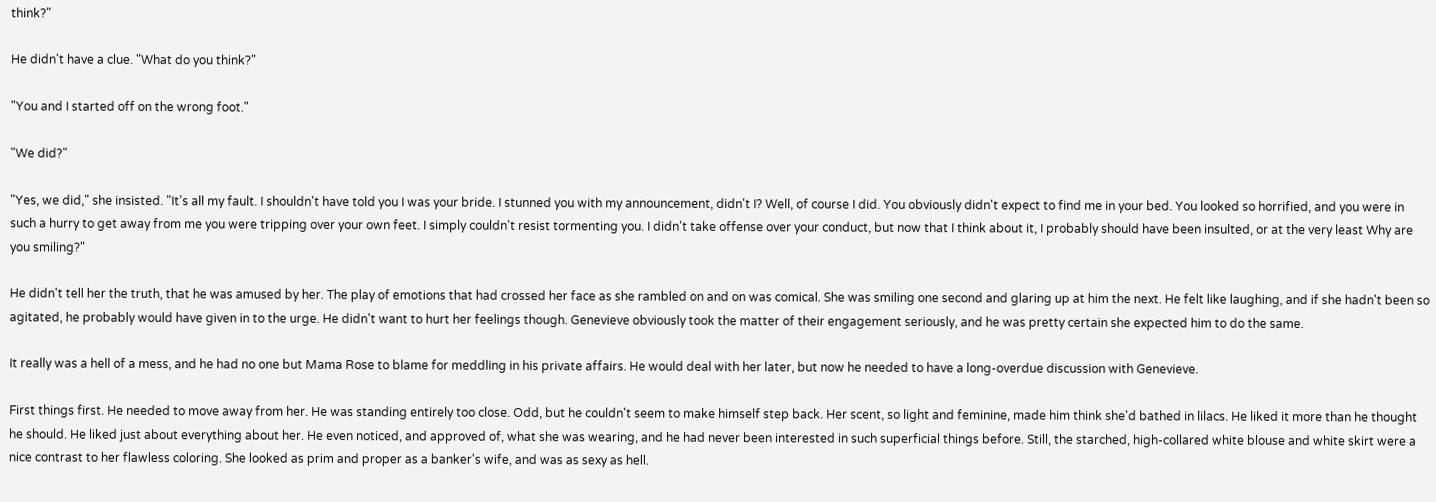think?"

He didn't have a clue. "What do you think?"

"You and I started off on the wrong foot."

"We did?"

"Yes, we did," she insisted. "It's all my fault. I shouldn't have told you I was your bride. I stunned you with my announcement, didn't I? Well, of course I did. You obviously didn't expect to find me in your bed. You looked so horrified, and you were in such a hurry to get away from me you were tripping over your own feet. I simply couldn't resist tormenting you. I didn't take offense over your conduct, but now that I think about it, I probably should have been insulted, or at the very least Why are you smiling?"

He didn't tell her the truth, that he was amused by her. The play of emotions that had crossed her face as she rambled on and on was comical. She was smiling one second and glaring up at him the next. He felt like laughing, and if she hadn't been so agitated, he probably would have given in to the urge. He didn't want to hurt her feelings though. Genevieve obviously took the matter of their engagement seriously, and he was pretty certain she expected him to do the same.

It really was a hell of a mess, and he had no one but Mama Rose to blame for meddling in his private affairs. He would deal with her later, but now he needed to have a long-overdue discussion with Genevieve.

First things first. He needed to move away from her. He was standing entirely too close. Odd, but he couldn't seem to make himself step back. Her scent, so light and feminine, made him think she'd bathed in lilacs. He liked it more than he thought he should. He liked just about everything about her. He even noticed, and approved of, what she was wearing, and he had never been interested in such superficial things before. Still, the starched, high-collared white blouse and white skirt were a nice contrast to her flawless coloring. She looked as prim and proper as a banker's wife, and was as sexy as hell.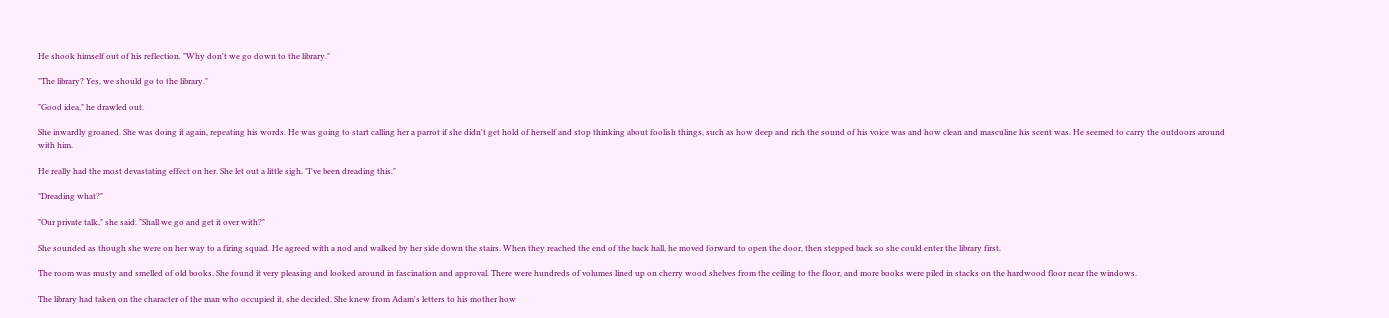He shook himself out of his reflection. "Why don't we go down to the library."

"The library? Yes, we should go to the library."

"Good idea," he drawled out.

She inwardly groaned. She was doing it again, repeating his words. He was going to start calling her a parrot if she didn't get hold of herself and stop thinking about foolish things, such as how deep and rich the sound of his voice was and how clean and masculine his scent was. He seemed to carry the outdoors around with him.

He really had the most devastating effect on her. She let out a little sigh. "I've been dreading this."

"Dreading what?"

"Our private talk," she said. "Shall we go and get it over with?"

She sounded as though she were on her way to a firing squad. He agreed with a nod and walked by her side down the stairs. When they reached the end of the back hall, he moved forward to open the door, then stepped back so she could enter the library first.

The room was musty and smelled of old books. She found it very pleasing and looked around in fascination and approval. There were hundreds of volumes lined up on cherry wood shelves from the ceiling to the floor, and more books were piled in stacks on the hardwood floor near the windows.

The library had taken on the character of the man who occupied it, she decided. She knew from Adam's letters to his mother how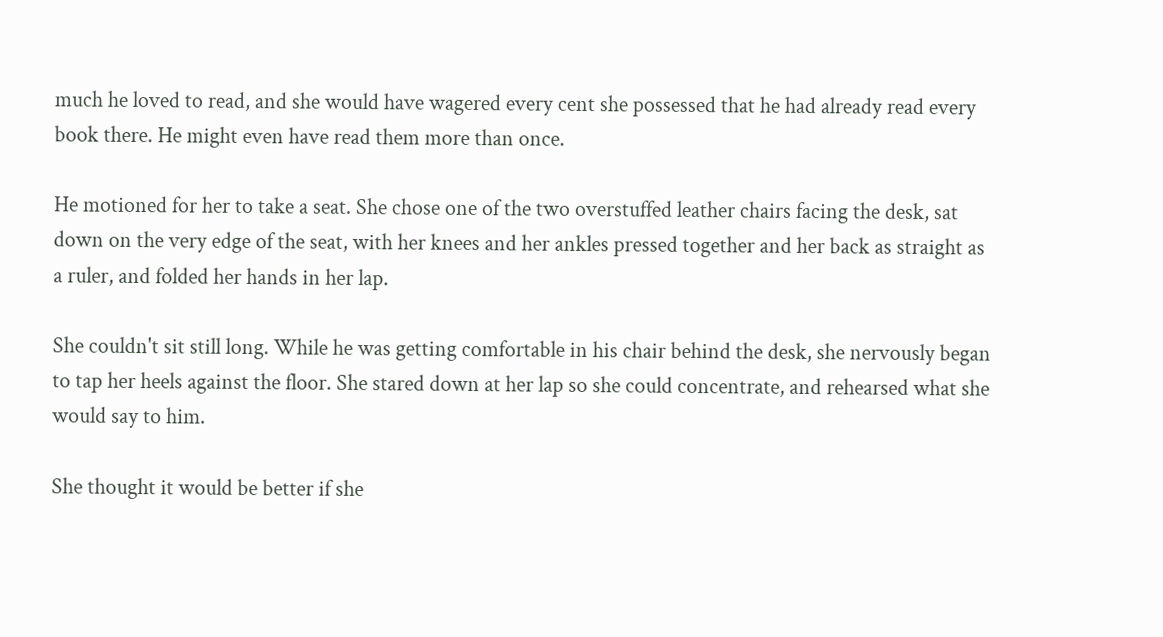much he loved to read, and she would have wagered every cent she possessed that he had already read every book there. He might even have read them more than once.

He motioned for her to take a seat. She chose one of the two overstuffed leather chairs facing the desk, sat down on the very edge of the seat, with her knees and her ankles pressed together and her back as straight as a ruler, and folded her hands in her lap.

She couldn't sit still long. While he was getting comfortable in his chair behind the desk, she nervously began to tap her heels against the floor. She stared down at her lap so she could concentrate, and rehearsed what she would say to him.

She thought it would be better if she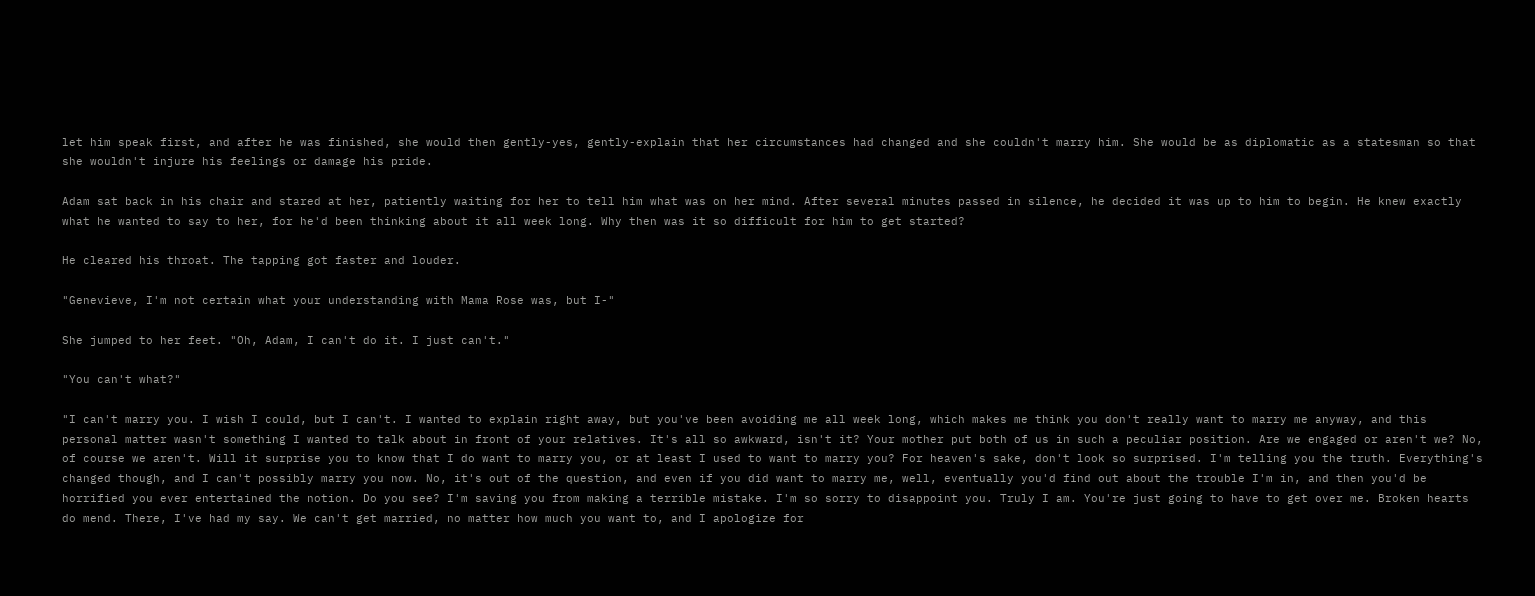let him speak first, and after he was finished, she would then gently-yes, gently-explain that her circumstances had changed and she couldn't marry him. She would be as diplomatic as a statesman so that she wouldn't injure his feelings or damage his pride.

Adam sat back in his chair and stared at her, patiently waiting for her to tell him what was on her mind. After several minutes passed in silence, he decided it was up to him to begin. He knew exactly what he wanted to say to her, for he'd been thinking about it all week long. Why then was it so difficult for him to get started?

He cleared his throat. The tapping got faster and louder.

"Genevieve, I'm not certain what your understanding with Mama Rose was, but I-"

She jumped to her feet. "Oh, Adam, I can't do it. I just can't."

"You can't what?"

"I can't marry you. I wish I could, but I can't. I wanted to explain right away, but you've been avoiding me all week long, which makes me think you don't really want to marry me anyway, and this personal matter wasn't something I wanted to talk about in front of your relatives. It's all so awkward, isn't it? Your mother put both of us in such a peculiar position. Are we engaged or aren't we? No, of course we aren't. Will it surprise you to know that I do want to marry you, or at least I used to want to marry you? For heaven's sake, don't look so surprised. I'm telling you the truth. Everything's changed though, and I can't possibly marry you now. No, it's out of the question, and even if you did want to marry me, well, eventually you'd find out about the trouble I'm in, and then you'd be horrified you ever entertained the notion. Do you see? I'm saving you from making a terrible mistake. I'm so sorry to disappoint you. Truly I am. You're just going to have to get over me. Broken hearts do mend. There, I've had my say. We can't get married, no matter how much you want to, and I apologize for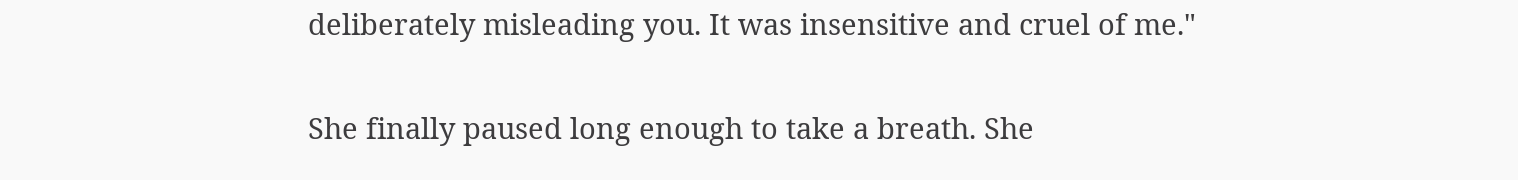deliberately misleading you. It was insensitive and cruel of me."

She finally paused long enough to take a breath. She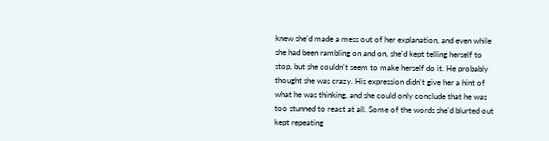knew she'd made a mess out of her explanation, and even while she had been rambling on and on, she'd kept telling herself to stop, but she couldn't seem to make herself do it. He probably thought she was crazy. His expression didn't give her a hint of what he was thinking, and she could only conclude that he was too stunned to react at all. Some of the words she'd blurted out kept repeating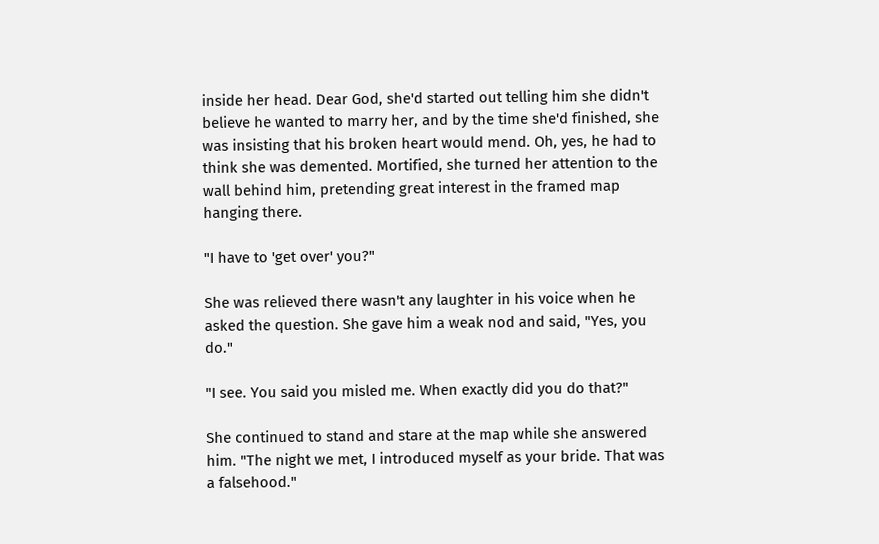inside her head. Dear God, she'd started out telling him she didn't believe he wanted to marry her, and by the time she'd finished, she was insisting that his broken heart would mend. Oh, yes, he had to think she was demented. Mortified, she turned her attention to the wall behind him, pretending great interest in the framed map hanging there.

"I have to 'get over' you?"

She was relieved there wasn't any laughter in his voice when he asked the question. She gave him a weak nod and said, "Yes, you do."

"I see. You said you misled me. When exactly did you do that?"

She continued to stand and stare at the map while she answered him. "The night we met, I introduced myself as your bride. That was a falsehood."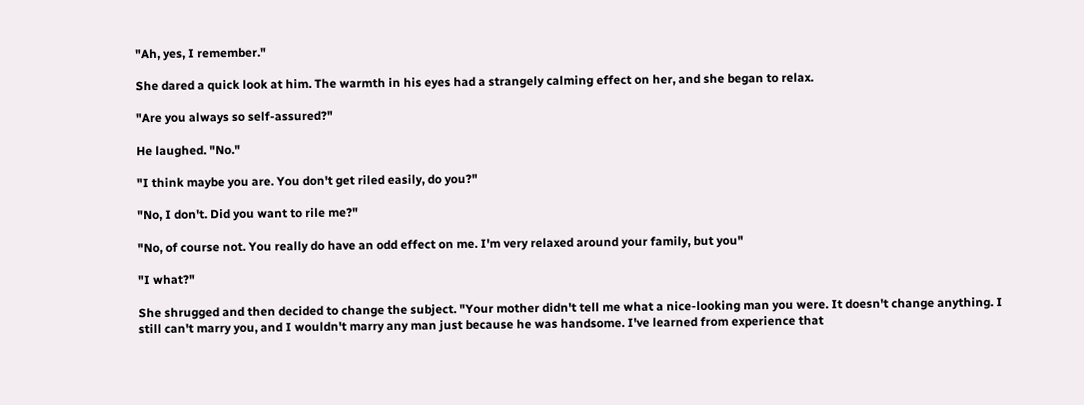"Ah, yes, I remember."

She dared a quick look at him. The warmth in his eyes had a strangely calming effect on her, and she began to relax.

"Are you always so self-assured?"

He laughed. "No."

"I think maybe you are. You don't get riled easily, do you?"

"No, I don't. Did you want to rile me?"

"No, of course not. You really do have an odd effect on me. I'm very relaxed around your family, but you"

"I what?"

She shrugged and then decided to change the subject. "Your mother didn't tell me what a nice-looking man you were. It doesn't change anything. I still can't marry you, and I wouldn't marry any man just because he was handsome. I've learned from experience that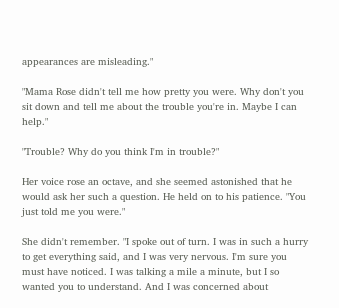appearances are misleading."

"Mama Rose didn't tell me how pretty you were. Why don't you sit down and tell me about the trouble you're in. Maybe I can help."

"Trouble? Why do you think I'm in trouble?"

Her voice rose an octave, and she seemed astonished that he would ask her such a question. He held on to his patience. "You just told me you were."

She didn't remember. "I spoke out of turn. I was in such a hurry to get everything said, and I was very nervous. I'm sure you must have noticed. I was talking a mile a minute, but I so wanted you to understand. And I was concerned about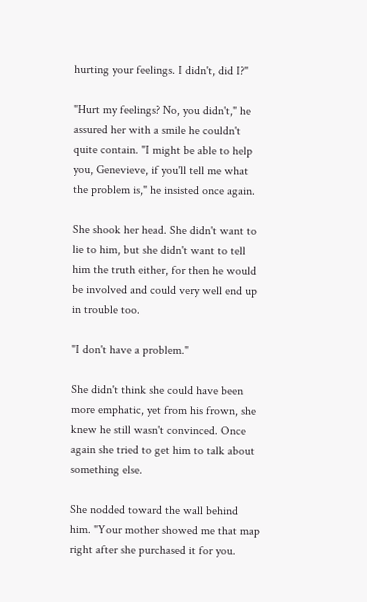hurting your feelings. I didn't, did I?"

"Hurt my feelings? No, you didn't," he assured her with a smile he couldn't quite contain. "I might be able to help you, Genevieve, if you'll tell me what the problem is," he insisted once again.

She shook her head. She didn't want to lie to him, but she didn't want to tell him the truth either, for then he would be involved and could very well end up in trouble too.

"I don't have a problem."

She didn't think she could have been more emphatic, yet from his frown, she knew he still wasn't convinced. Once again she tried to get him to talk about something else.

She nodded toward the wall behind him. "Your mother showed me that map right after she purchased it for you.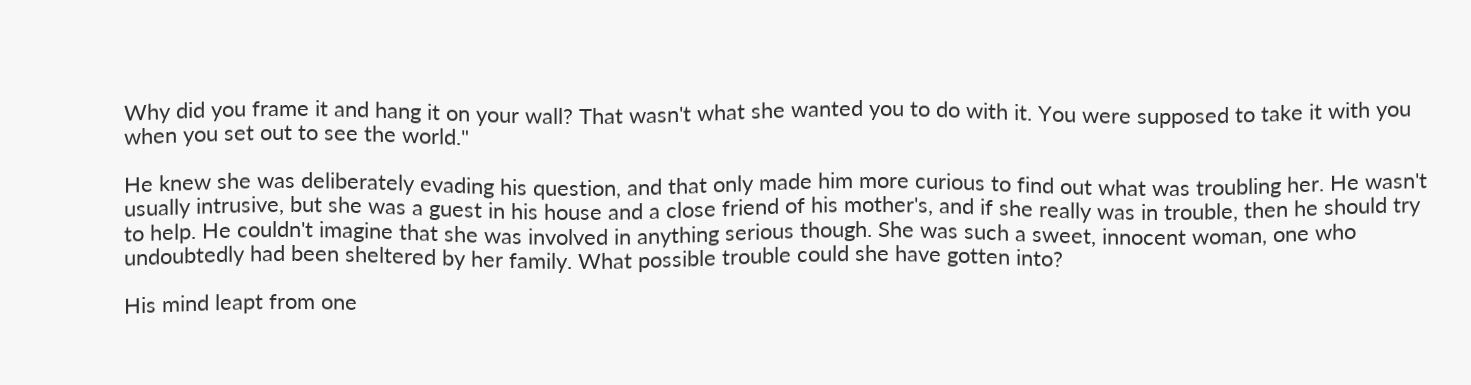Why did you frame it and hang it on your wall? That wasn't what she wanted you to do with it. You were supposed to take it with you when you set out to see the world."

He knew she was deliberately evading his question, and that only made him more curious to find out what was troubling her. He wasn't usually intrusive, but she was a guest in his house and a close friend of his mother's, and if she really was in trouble, then he should try to help. He couldn't imagine that she was involved in anything serious though. She was such a sweet, innocent woman, one who undoubtedly had been sheltered by her family. What possible trouble could she have gotten into?

His mind leapt from one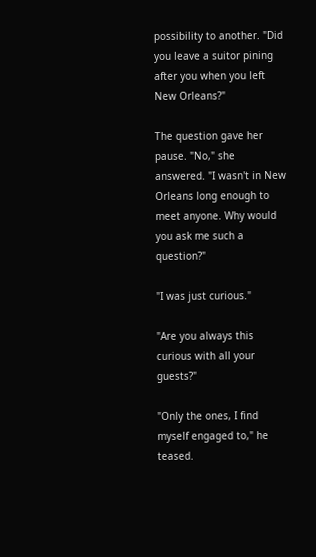possibility to another. "Did you leave a suitor pining after you when you left New Orleans?"

The question gave her pause. "No," she answered. "I wasn't in New Orleans long enough to meet anyone. Why would you ask me such a question?"

"I was just curious."

"Are you always this curious with all your guests?"

"Only the ones, I find myself engaged to," he teased.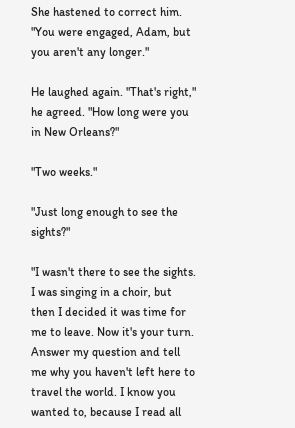She hastened to correct him. "You were engaged, Adam, but you aren't any longer."

He laughed again. "That's right," he agreed. "How long were you in New Orleans?"

"Two weeks."

"Just long enough to see the sights?"

"I wasn't there to see the sights. I was singing in a choir, but then I decided it was time for me to leave. Now it's your turn. Answer my question and tell me why you haven't left here to travel the world. I know you wanted to, because I read all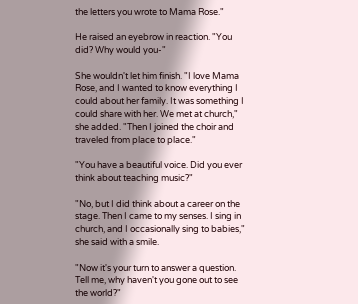the letters you wrote to Mama Rose."

He raised an eyebrow in reaction. "You did? Why would you-"

She wouldn't let him finish. "I love Mama Rose, and I wanted to know everything I could about her family. It was something I could share with her. We met at church," she added. "Then I joined the choir and traveled from place to place."

"You have a beautiful voice. Did you ever think about teaching music?"

"No, but I did think about a career on the stage. Then I came to my senses. I sing in church, and I occasionally sing to babies," she said with a smile.

"Now it's your turn to answer a question. Tell me, why haven't you gone out to see the world?"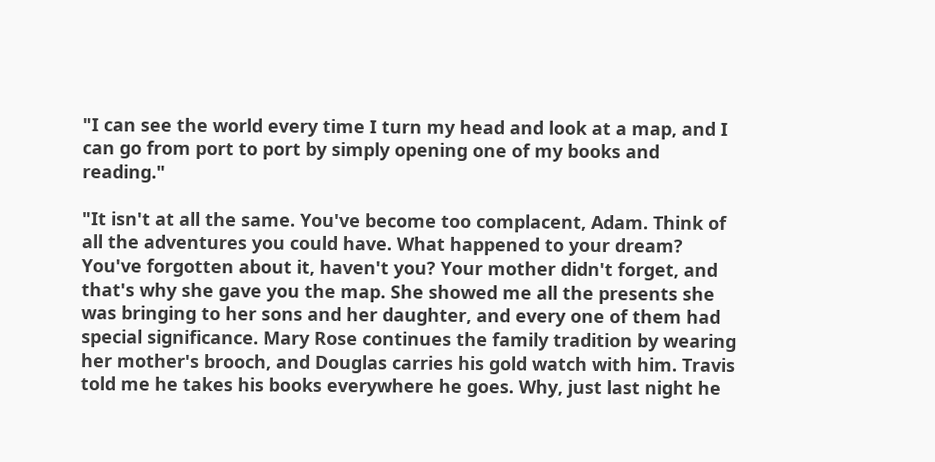"I can see the world every time I turn my head and look at a map, and I can go from port to port by simply opening one of my books and reading."

"It isn't at all the same. You've become too complacent, Adam. Think of all the adventures you could have. What happened to your dream? You've forgotten about it, haven't you? Your mother didn't forget, and that's why she gave you the map. She showed me all the presents she was bringing to her sons and her daughter, and every one of them had special significance. Mary Rose continues the family tradition by wearing her mother's brooch, and Douglas carries his gold watch with him. Travis told me he takes his books everywhere he goes. Why, just last night he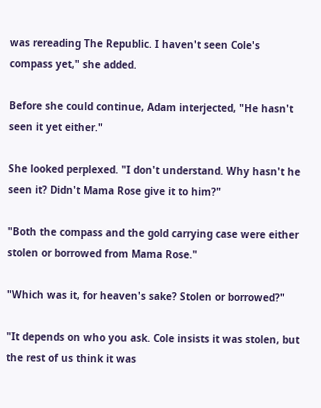was rereading The Republic. I haven't seen Cole's compass yet," she added.

Before she could continue, Adam interjected, "He hasn't seen it yet either."

She looked perplexed. "I don't understand. Why hasn't he seen it? Didn't Mama Rose give it to him?"

"Both the compass and the gold carrying case were either stolen or borrowed from Mama Rose."

"Which was it, for heaven's sake? Stolen or borrowed?"

"It depends on who you ask. Cole insists it was stolen, but the rest of us think it was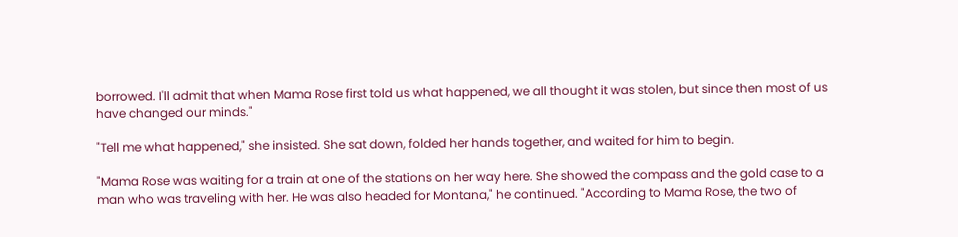borrowed. I'll admit that when Mama Rose first told us what happened, we all thought it was stolen, but since then most of us have changed our minds."

"Tell me what happened," she insisted. She sat down, folded her hands together, and waited for him to begin.

"Mama Rose was waiting for a train at one of the stations on her way here. She showed the compass and the gold case to a man who was traveling with her. He was also headed for Montana," he continued. "According to Mama Rose, the two of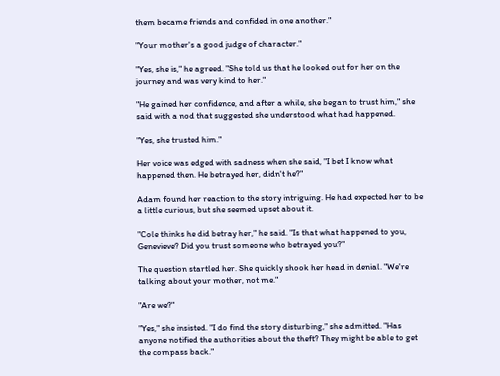them became friends and confided in one another."

"Your mother's a good judge of character."

"Yes, she is," he agreed. "She told us that he looked out for her on the journey and was very kind to her."

"He gained her confidence, and after a while, she began to trust him," she said with a nod that suggested she understood what had happened.

"Yes, she trusted him."

Her voice was edged with sadness when she said, "I bet I know what happened then. He betrayed her, didn't he?"

Adam found her reaction to the story intriguing. He had expected her to be a little curious, but she seemed upset about it.

"Cole thinks he did betray her," he said. "Is that what happened to you, Genevieve? Did you trust someone who betrayed you?"

The question startled her. She quickly shook her head in denial. "We're talking about your mother, not me."

"Are we?"

"Yes," she insisted. "I do find the story disturbing," she admitted. "Has anyone notified the authorities about the theft? They might be able to get the compass back."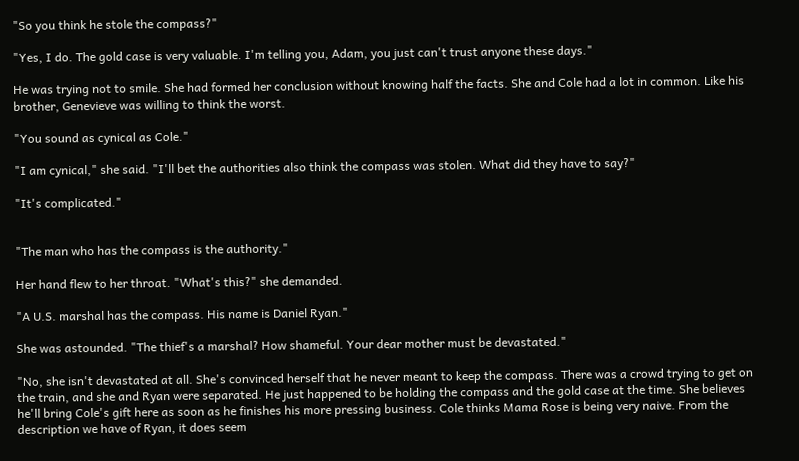"So you think he stole the compass?"

"Yes, I do. The gold case is very valuable. I'm telling you, Adam, you just can't trust anyone these days."

He was trying not to smile. She had formed her conclusion without knowing half the facts. She and Cole had a lot in common. Like his brother, Genevieve was willing to think the worst.

"You sound as cynical as Cole."

"I am cynical," she said. "I'll bet the authorities also think the compass was stolen. What did they have to say?"

"It's complicated."


"The man who has the compass is the authority."

Her hand flew to her throat. "What's this?" she demanded.

"A U.S. marshal has the compass. His name is Daniel Ryan."

She was astounded. "The thief's a marshal? How shameful. Your dear mother must be devastated."

"No, she isn't devastated at all. She's convinced herself that he never meant to keep the compass. There was a crowd trying to get on the train, and she and Ryan were separated. He just happened to be holding the compass and the gold case at the time. She believes he'll bring Cole's gift here as soon as he finishes his more pressing business. Cole thinks Mama Rose is being very naive. From the description we have of Ryan, it does seem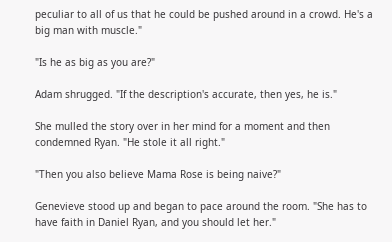peculiar to all of us that he could be pushed around in a crowd. He's a big man with muscle."

"Is he as big as you are?"

Adam shrugged. "If the description's accurate, then yes, he is."

She mulled the story over in her mind for a moment and then condemned Ryan. "He stole it all right."

"Then you also believe Mama Rose is being naive?"

Genevieve stood up and began to pace around the room. "She has to have faith in Daniel Ryan, and you should let her."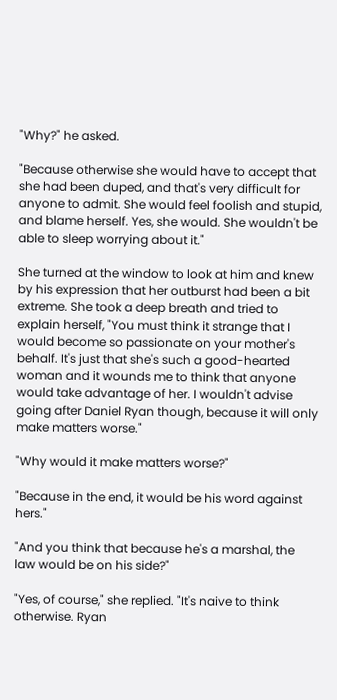"Why?" he asked.

"Because otherwise she would have to accept that she had been duped, and that's very difficult for anyone to admit. She would feel foolish and stupid, and blame herself. Yes, she would. She wouldn't be able to sleep worrying about it."

She turned at the window to look at him and knew by his expression that her outburst had been a bit extreme. She took a deep breath and tried to explain herself, "You must think it strange that I would become so passionate on your mother's behalf. It's just that she's such a good-hearted woman and it wounds me to think that anyone would take advantage of her. I wouldn't advise going after Daniel Ryan though, because it will only make matters worse."

"Why would it make matters worse?"

"Because in the end, it would be his word against hers."

"And you think that because he's a marshal, the law would be on his side?"

"Yes, of course," she replied. "It's naive to think otherwise. Ryan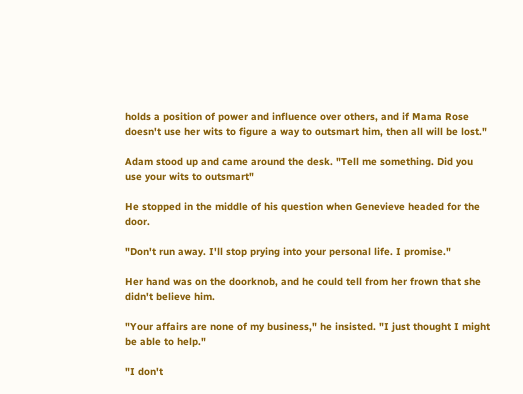holds a position of power and influence over others, and if Mama Rose doesn't use her wits to figure a way to outsmart him, then all will be lost."

Adam stood up and came around the desk. "Tell me something. Did you use your wits to outsmart"

He stopped in the middle of his question when Genevieve headed for the door.

"Don't run away. I'll stop prying into your personal life. I promise."

Her hand was on the doorknob, and he could tell from her frown that she didn't believe him.

"Your affairs are none of my business," he insisted. "I just thought I might be able to help."

"I don't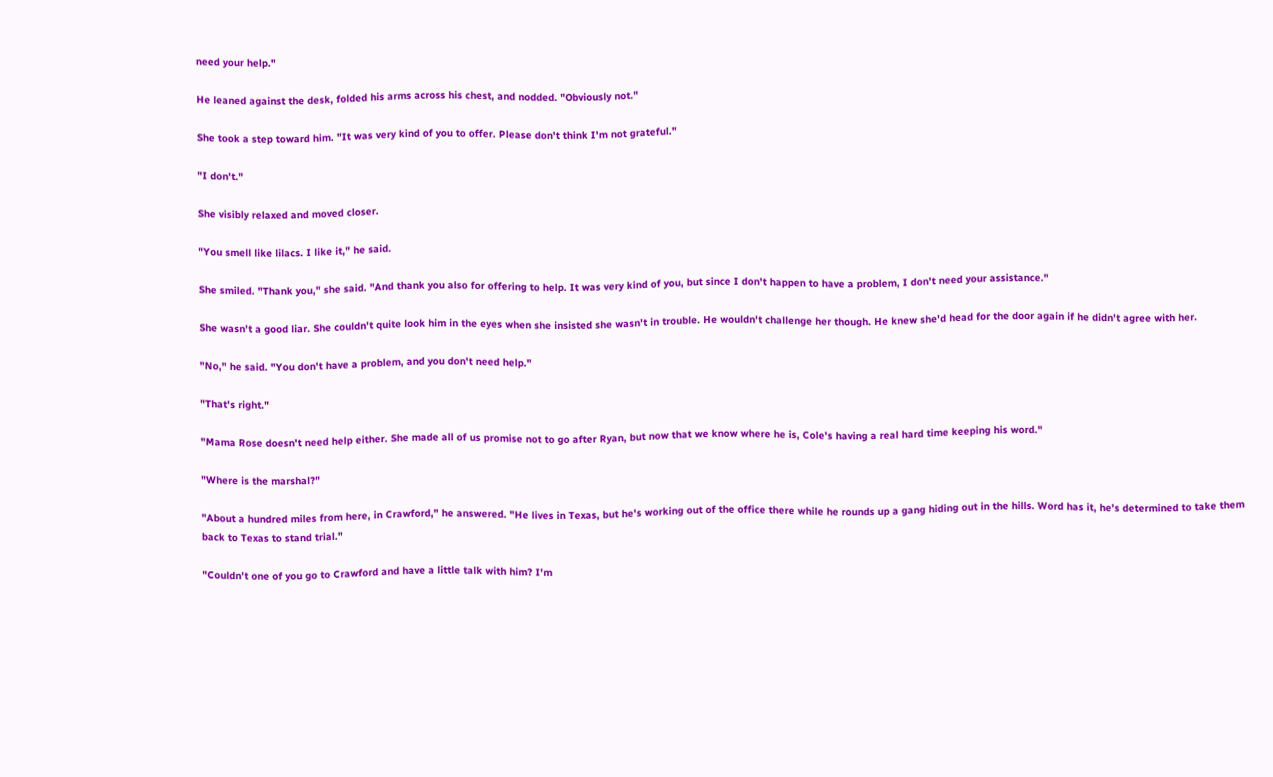need your help."

He leaned against the desk, folded his arms across his chest, and nodded. "Obviously not."

She took a step toward him. "It was very kind of you to offer. Please don't think I'm not grateful."

"I don't."

She visibly relaxed and moved closer.

"You smell like lilacs. I like it," he said.

She smiled. "Thank you," she said. "And thank you also for offering to help. It was very kind of you, but since I don't happen to have a problem, I don't need your assistance."

She wasn't a good liar. She couldn't quite look him in the eyes when she insisted she wasn't in trouble. He wouldn't challenge her though. He knew she'd head for the door again if he didn't agree with her.

"No," he said. "You don't have a problem, and you don't need help."

"That's right."

"Mama Rose doesn't need help either. She made all of us promise not to go after Ryan, but now that we know where he is, Cole's having a real hard time keeping his word."

"Where is the marshal?"

"About a hundred miles from here, in Crawford," he answered. "He lives in Texas, but he's working out of the office there while he rounds up a gang hiding out in the hills. Word has it, he's determined to take them back to Texas to stand trial."

"Couldn't one of you go to Crawford and have a little talk with him? I'm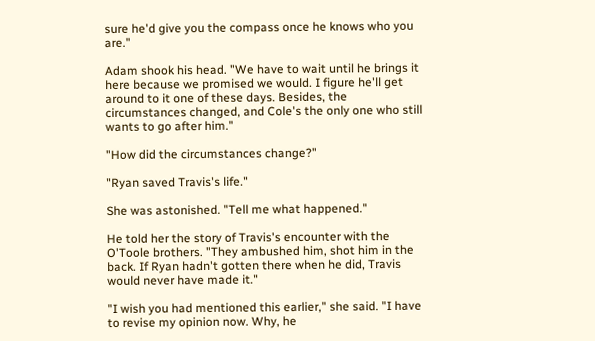sure he'd give you the compass once he knows who you are."

Adam shook his head. "We have to wait until he brings it here because we promised we would. I figure he'll get around to it one of these days. Besides, the circumstances changed, and Cole's the only one who still wants to go after him."

"How did the circumstances change?"

"Ryan saved Travis's life."

She was astonished. "Tell me what happened."

He told her the story of Travis's encounter with the O'Toole brothers. "They ambushed him, shot him in the back. If Ryan hadn't gotten there when he did, Travis would never have made it."

"I wish you had mentioned this earlier," she said. "I have to revise my opinion now. Why, he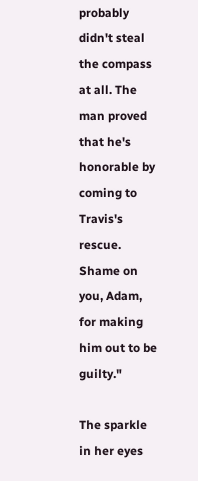probably didn't steal the compass at all. The man proved that he's honorable by coming to Travis's rescue. Shame on you, Adam, for making him out to be guilty."

The sparkle in her eyes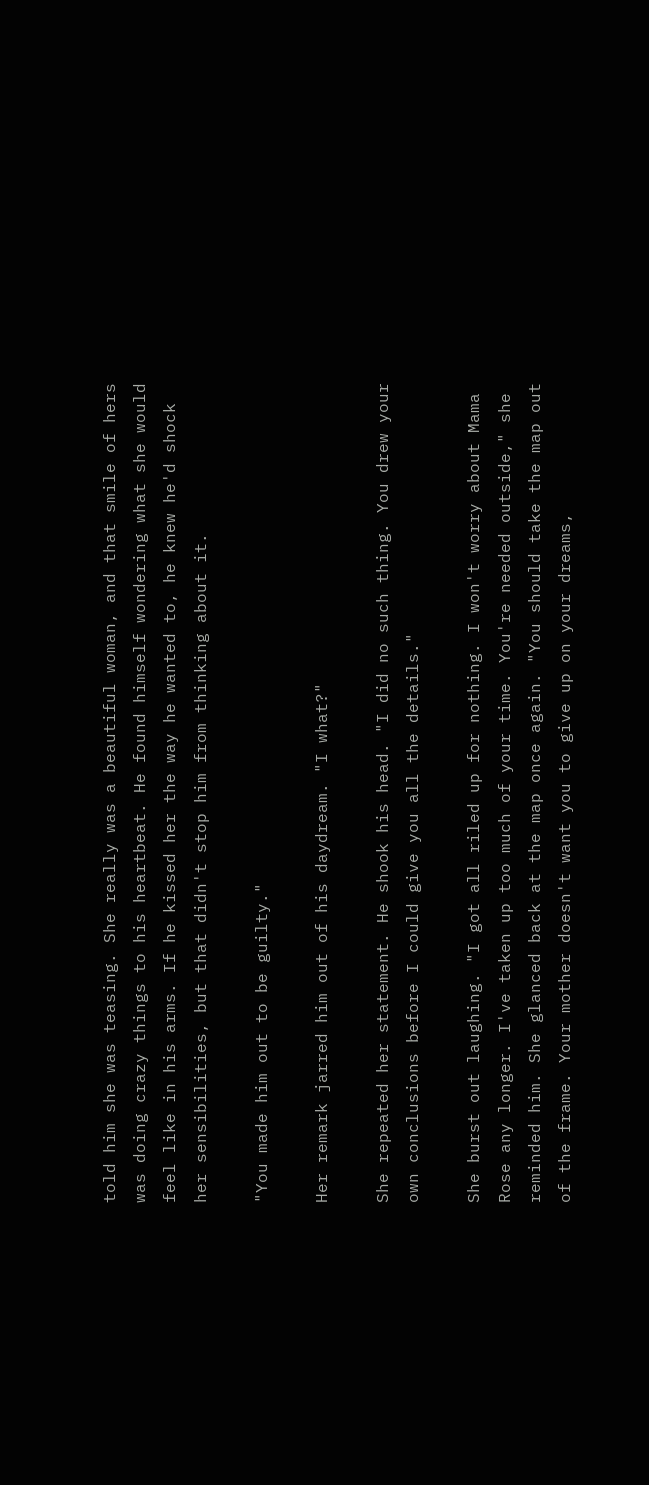told him she was teasing. She really was a beautiful woman, and that smile of hers was doing crazy things to his heartbeat. He found himself wondering what she would feel like in his arms. If he kissed her the way he wanted to, he knew he'd shock her sensibilities, but that didn't stop him from thinking about it.

"You made him out to be guilty."

Her remark jarred him out of his daydream. "I what?"

She repeated her statement. He shook his head. "I did no such thing. You drew your own conclusions before I could give you all the details."

She burst out laughing. "I got all riled up for nothing. I won't worry about Mama Rose any longer. I've taken up too much of your time. You're needed outside," she reminded him. She glanced back at the map once again. "You should take the map out of the frame. Your mother doesn't want you to give up on your dreams,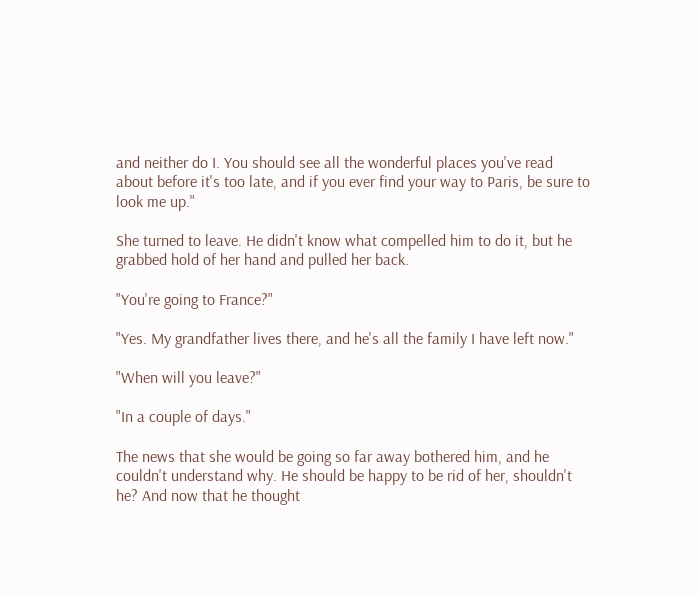and neither do I. You should see all the wonderful places you've read about before it's too late, and if you ever find your way to Paris, be sure to look me up."

She turned to leave. He didn't know what compelled him to do it, but he grabbed hold of her hand and pulled her back.

"You're going to France?"

"Yes. My grandfather lives there, and he's all the family I have left now."

"When will you leave?"

"In a couple of days."

The news that she would be going so far away bothered him, and he couldn't understand why. He should be happy to be rid of her, shouldn't he? And now that he thought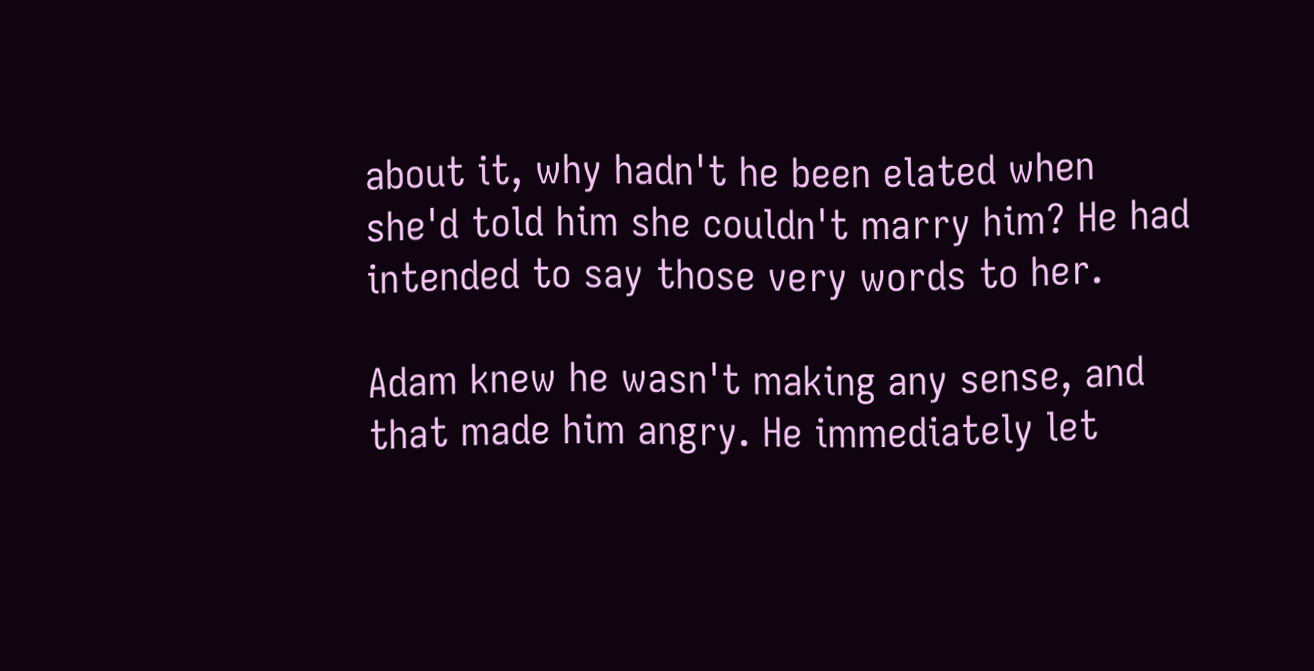about it, why hadn't he been elated when she'd told him she couldn't marry him? He had intended to say those very words to her.

Adam knew he wasn't making any sense, and that made him angry. He immediately let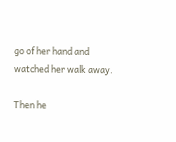go of her hand and watched her walk away.

Then he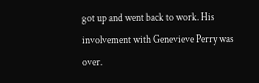got up and went back to work. His involvement with Genevieve Perry was over.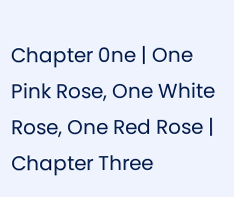Chapter 0ne | One Pink Rose, One White Rose, One Red Rose | Chapter Three